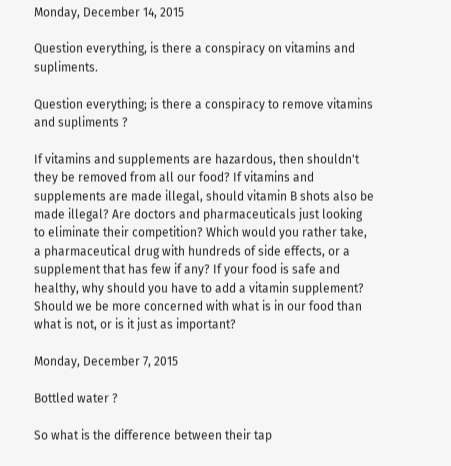Monday, December 14, 2015

Question everything, is there a conspiracy on vitamins and supliments.

Question everything; is there a conspiracy to remove vitamins and supliments ?

If vitamins and supplements are hazardous, then shouldn't they be removed from all our food? If vitamins and supplements are made illegal, should vitamin B shots also be made illegal? Are doctors and pharmaceuticals just looking to eliminate their competition? Which would you rather take, a pharmaceutical drug with hundreds of side effects, or a supplement that has few if any? If your food is safe and healthy, why should you have to add a vitamin supplement? Should we be more concerned with what is in our food than what is not, or is it just as important?

Monday, December 7, 2015

Bottled water ?

So what is the difference between their tap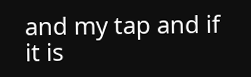and my tap and if it is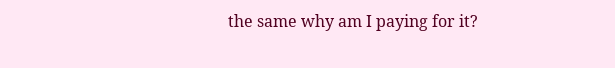the same why am I paying for it?